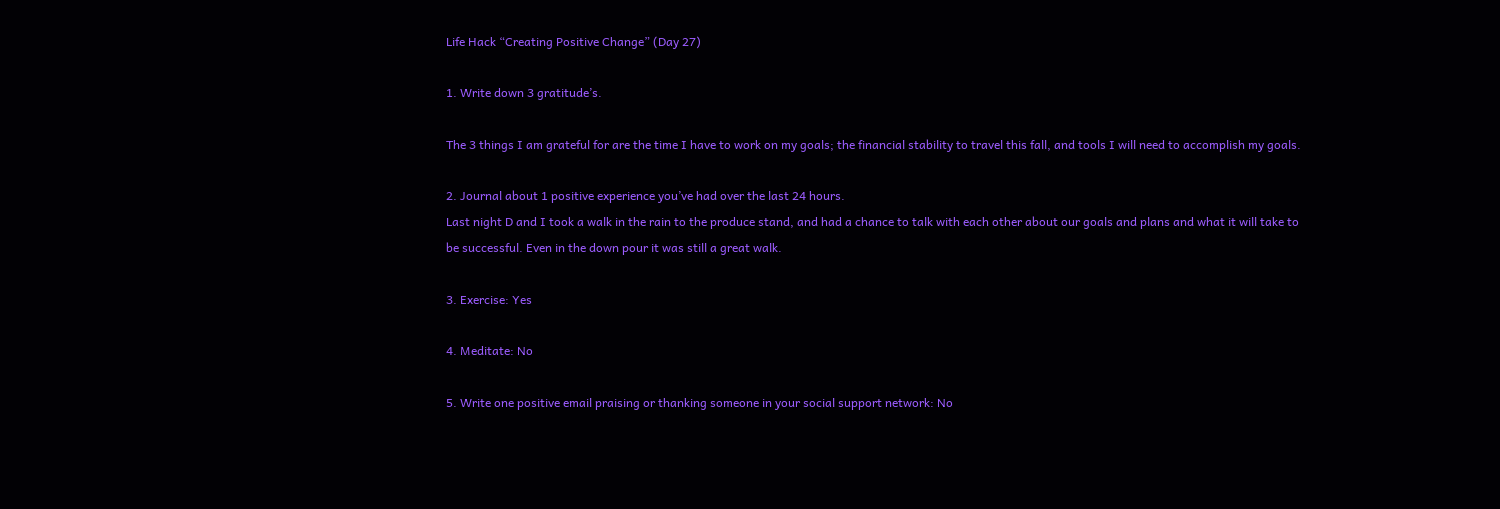Life Hack “Creating Positive Change” (Day 27)

1. Write down 3 gratitude’s.

The 3 things I am grateful for are the time I have to work on my goals; the financial stability to travel this fall, and tools I will need to accomplish my goals.

2. Journal about 1 positive experience you’ve had over the last 24 hours.
Last night D and I took a walk in the rain to the produce stand, and had a chance to talk with each other about our goals and plans and what it will take to be successful. Even in the down pour it was still a great walk.

3. Exercise: Yes

4. Meditate: No

5. Write one positive email praising or thanking someone in your social support network: No